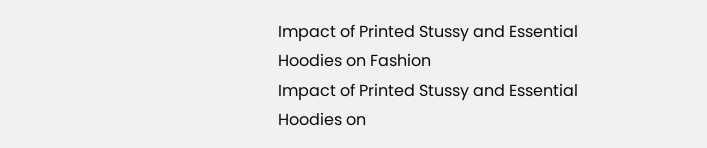Impact of Printed Stussy and Essential Hoodies on Fashion
Impact of Printed Stussy and Essential Hoodies on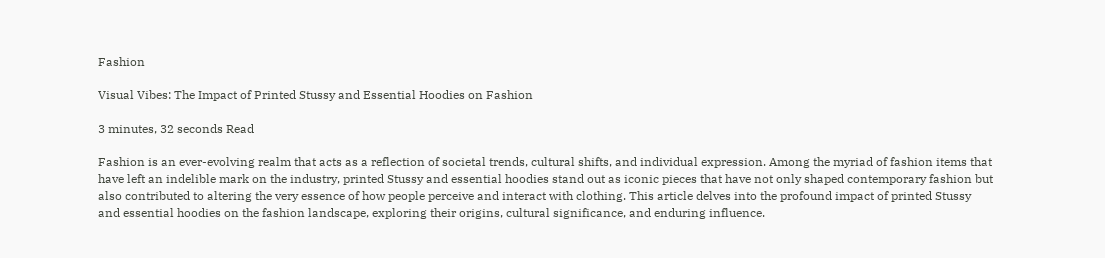Fashion

Visual Vibes: The Impact of Printed Stussy and Essential Hoodies on Fashion

3 minutes, 32 seconds Read

Fashion is an ever-evolving realm that acts as a reflection of societal trends, cultural shifts, and individual expression. Among the myriad of fashion items that have left an indelible mark on the industry, printed Stussy and essential hoodies stand out as iconic pieces that have not only shaped contemporary fashion but also contributed to altering the very essence of how people perceive and interact with clothing. This article delves into the profound impact of printed Stussy and essential hoodies on the fashion landscape, exploring their origins, cultural significance, and enduring influence.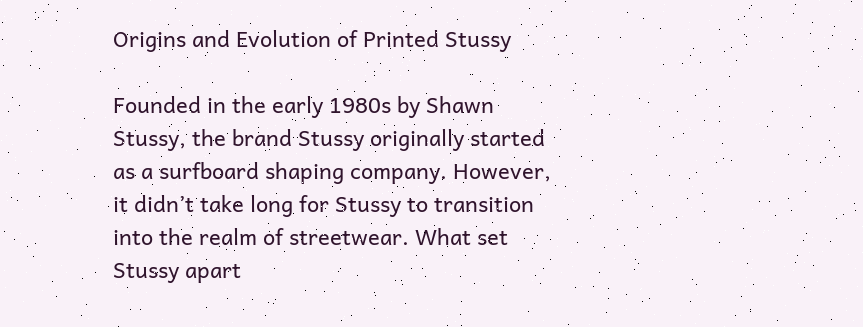Origins and Evolution of Printed Stussy

Founded in the early 1980s by Shawn Stussy, the brand Stussy originally started as a surfboard shaping company. However, it didn’t take long for Stussy to transition into the realm of streetwear. What set Stussy apart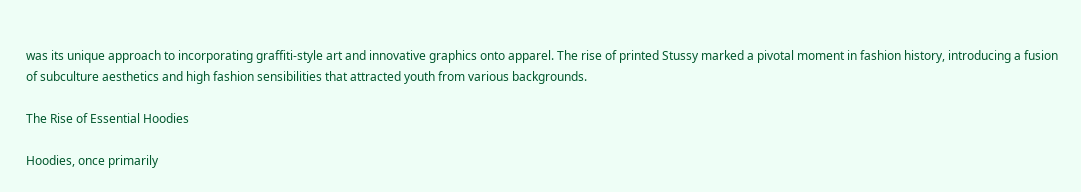was its unique approach to incorporating graffiti-style art and innovative graphics onto apparel. The rise of printed Stussy marked a pivotal moment in fashion history, introducing a fusion of subculture aesthetics and high fashion sensibilities that attracted youth from various backgrounds.

The Rise of Essential Hoodies

Hoodies, once primarily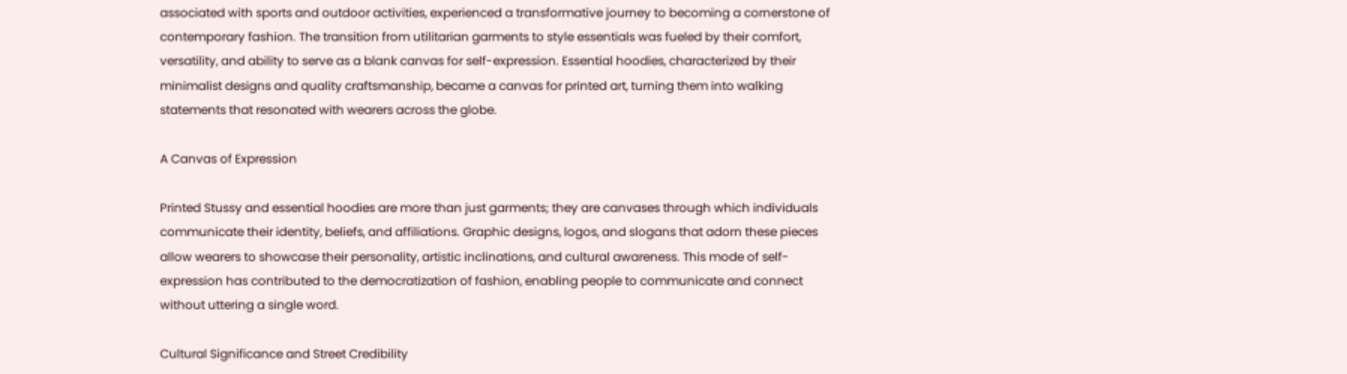associated with sports and outdoor activities, experienced a transformative journey to becoming a cornerstone of contemporary fashion. The transition from utilitarian garments to style essentials was fueled by their comfort, versatility, and ability to serve as a blank canvas for self-expression. Essential hoodies, characterized by their minimalist designs and quality craftsmanship, became a canvas for printed art, turning them into walking statements that resonated with wearers across the globe.

A Canvas of Expression

Printed Stussy and essential hoodies are more than just garments; they are canvases through which individuals communicate their identity, beliefs, and affiliations. Graphic designs, logos, and slogans that adorn these pieces allow wearers to showcase their personality, artistic inclinations, and cultural awareness. This mode of self-expression has contributed to the democratization of fashion, enabling people to communicate and connect without uttering a single word.

Cultural Significance and Street Credibility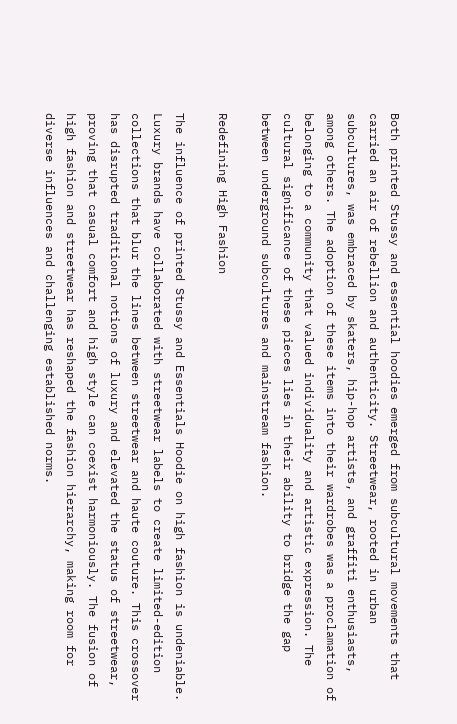Both printed Stussy and essential hoodies emerged from subcultural movements that carried an air of rebellion and authenticity. Streetwear, rooted in urban subcultures, was embraced by skaters, hip-hop artists, and graffiti enthusiasts, among others. The adoption of these items into their wardrobes was a proclamation of belonging to a community that valued individuality and artistic expression. The cultural significance of these pieces lies in their ability to bridge the gap between underground subcultures and mainstream fashion.

Redefining High Fashion

The influence of printed Stussy and Essentials Hoodie on high fashion is undeniable. Luxury brands have collaborated with streetwear labels to create limited-edition collections that blur the lines between streetwear and haute couture. This crossover has disrupted traditional notions of luxury and elevated the status of streetwear, proving that casual comfort and high style can coexist harmoniously. The fusion of high fashion and streetwear has reshaped the fashion hierarchy, making room for diverse influences and challenging established norms.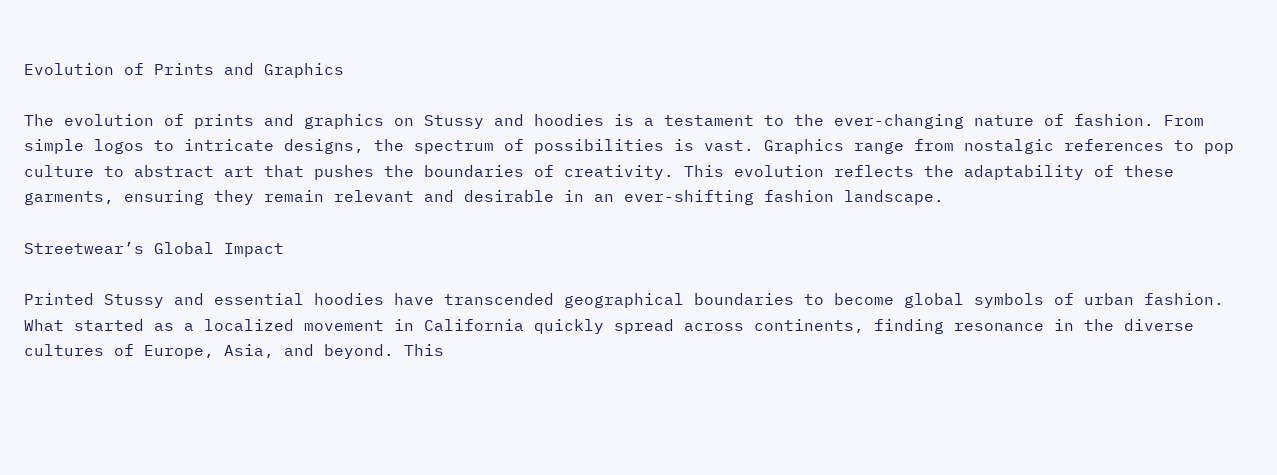Evolution of Prints and Graphics

The evolution of prints and graphics on Stussy and hoodies is a testament to the ever-changing nature of fashion. From simple logos to intricate designs, the spectrum of possibilities is vast. Graphics range from nostalgic references to pop culture to abstract art that pushes the boundaries of creativity. This evolution reflects the adaptability of these garments, ensuring they remain relevant and desirable in an ever-shifting fashion landscape.

Streetwear’s Global Impact

Printed Stussy and essential hoodies have transcended geographical boundaries to become global symbols of urban fashion. What started as a localized movement in California quickly spread across continents, finding resonance in the diverse cultures of Europe, Asia, and beyond. This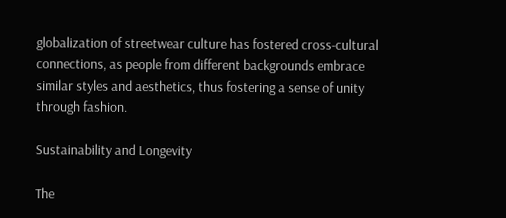globalization of streetwear culture has fostered cross-cultural connections, as people from different backgrounds embrace similar styles and aesthetics, thus fostering a sense of unity through fashion.

Sustainability and Longevity

The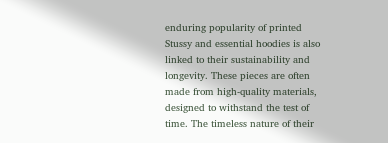enduring popularity of printed Stussy and essential hoodies is also linked to their sustainability and longevity. These pieces are often made from high-quality materials, designed to withstand the test of time. The timeless nature of their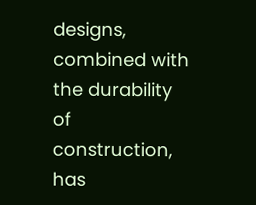designs, combined with the durability of construction, has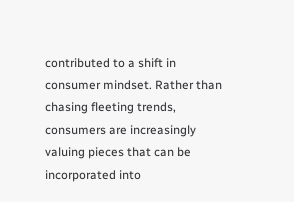contributed to a shift in consumer mindset. Rather than chasing fleeting trends, consumers are increasingly valuing pieces that can be incorporated into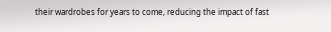their wardrobes for years to come, reducing the impact of fast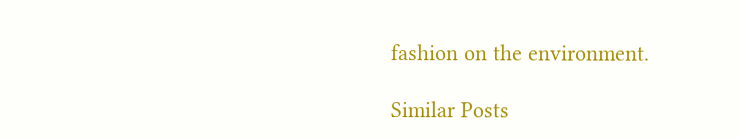fashion on the environment.

Similar Posts